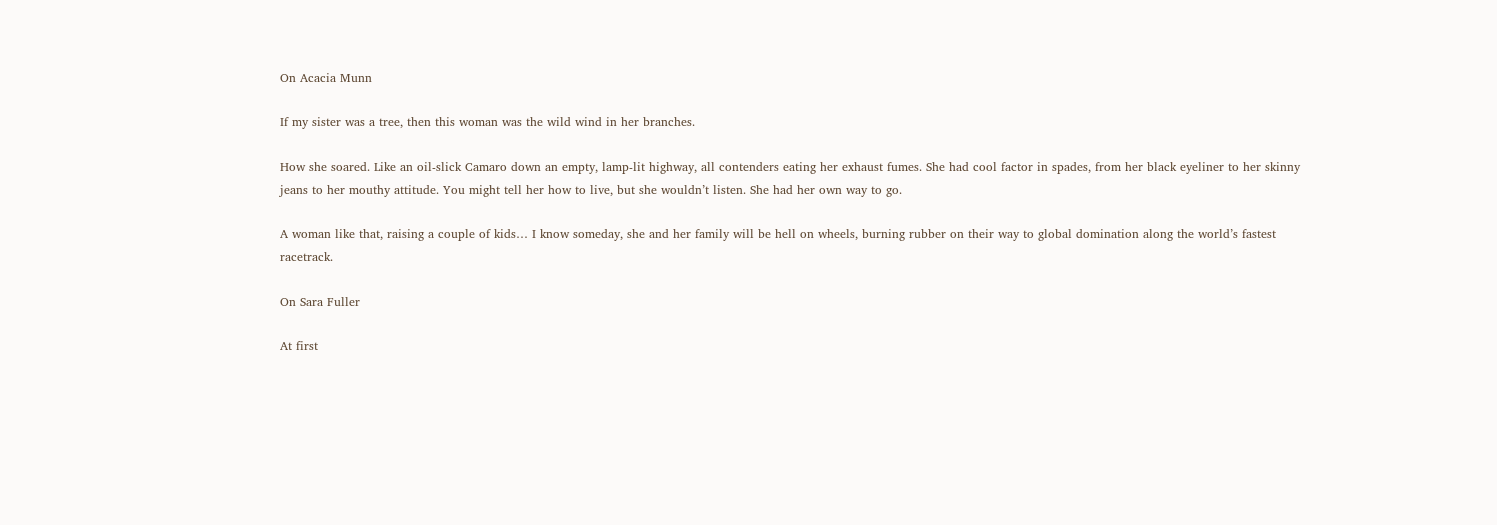On Acacia Munn

If my sister was a tree, then this woman was the wild wind in her branches.

How she soared. Like an oil-slick Camaro down an empty, lamp-lit highway, all contenders eating her exhaust fumes. She had cool factor in spades, from her black eyeliner to her skinny jeans to her mouthy attitude. You might tell her how to live, but she wouldn’t listen. She had her own way to go.

A woman like that, raising a couple of kids… I know someday, she and her family will be hell on wheels, burning rubber on their way to global domination along the world’s fastest racetrack.

On Sara Fuller

At first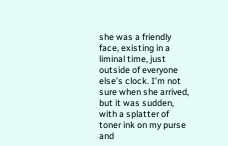she was a friendly face, existing in a liminal time, just outside of everyone else’s clock. I’m not sure when she arrived, but it was sudden, with a splatter of toner ink on my purse and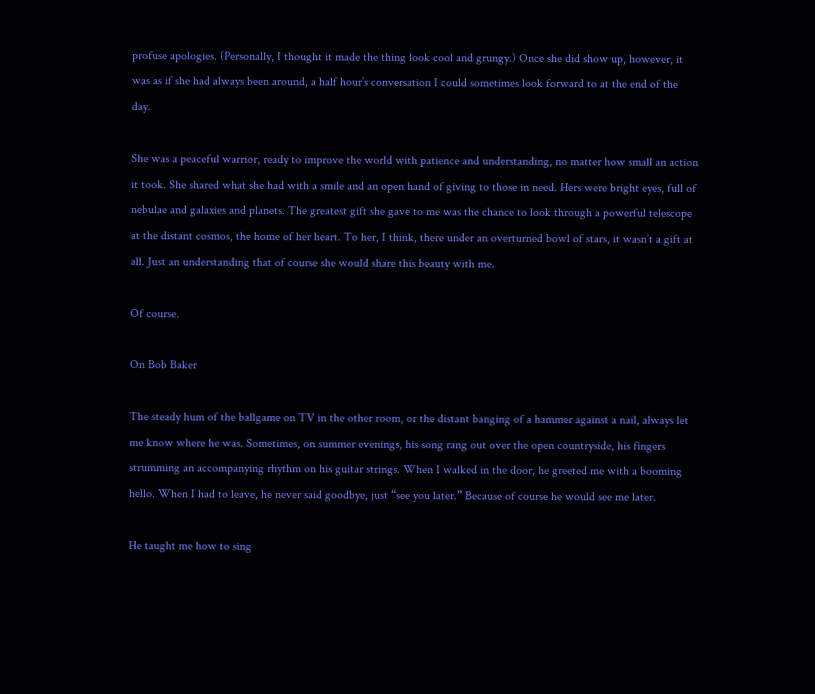profuse apologies. (Personally, I thought it made the thing look cool and grungy.) Once she did show up, however, it was as if she had always been around, a half hour’s conversation I could sometimes look forward to at the end of the day.

She was a peaceful warrior, ready to improve the world with patience and understanding, no matter how small an action it took. She shared what she had with a smile and an open hand of giving to those in need. Hers were bright eyes, full of nebulae and galaxies and planets. The greatest gift she gave to me was the chance to look through a powerful telescope at the distant cosmos, the home of her heart. To her, I think, there under an overturned bowl of stars, it wasn’t a gift at all. Just an understanding that of course she would share this beauty with me.

Of course.

On Bob Baker

The steady hum of the ballgame on TV in the other room, or the distant banging of a hammer against a nail, always let me know where he was. Sometimes, on summer evenings, his song rang out over the open countryside, his fingers strumming an accompanying rhythm on his guitar strings. When I walked in the door, he greeted me with a booming hello. When I had to leave, he never said goodbye, just “see you later.” Because of course he would see me later.

He taught me how to sing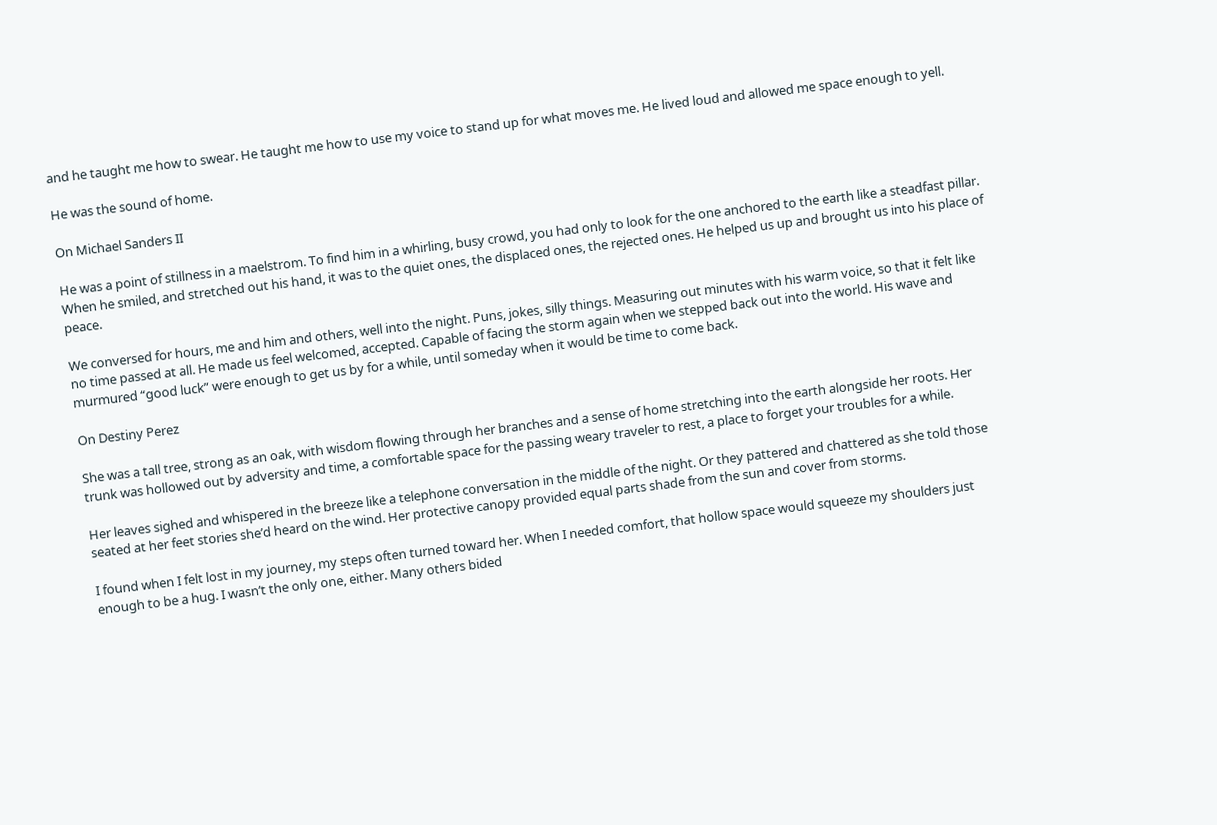and he taught me how to swear. He taught me how to use my voice to stand up for what moves me. He lived loud and allowed me space enough to yell.

He was the sound of home.

On Michael Sanders II

He was a point of stillness in a maelstrom. To find him in a whirling, busy crowd, you had only to look for the one anchored to the earth like a steadfast pillar. When he smiled, and stretched out his hand, it was to the quiet ones, the displaced ones, the rejected ones. He helped us up and brought us into his place of peace.

We conversed for hours, me and him and others, well into the night. Puns, jokes, silly things. Measuring out minutes with his warm voice, so that it felt like no time passed at all. He made us feel welcomed, accepted. Capable of facing the storm again when we stepped back out into the world. His wave and murmured “good luck” were enough to get us by for a while, until someday when it would be time to come back.

On Destiny Perez

She was a tall tree, strong as an oak, with wisdom flowing through her branches and a sense of home stretching into the earth alongside her roots. Her trunk was hollowed out by adversity and time, a comfortable space for the passing weary traveler to rest, a place to forget your troubles for a while.

Her leaves sighed and whispered in the breeze like a telephone conversation in the middle of the night. Or they pattered and chattered as she told those seated at her feet stories she’d heard on the wind. Her protective canopy provided equal parts shade from the sun and cover from storms.

I found when I felt lost in my journey, my steps often turned toward her. When I needed comfort, that hollow space would squeeze my shoulders just enough to be a hug. I wasn’t the only one, either. Many others bided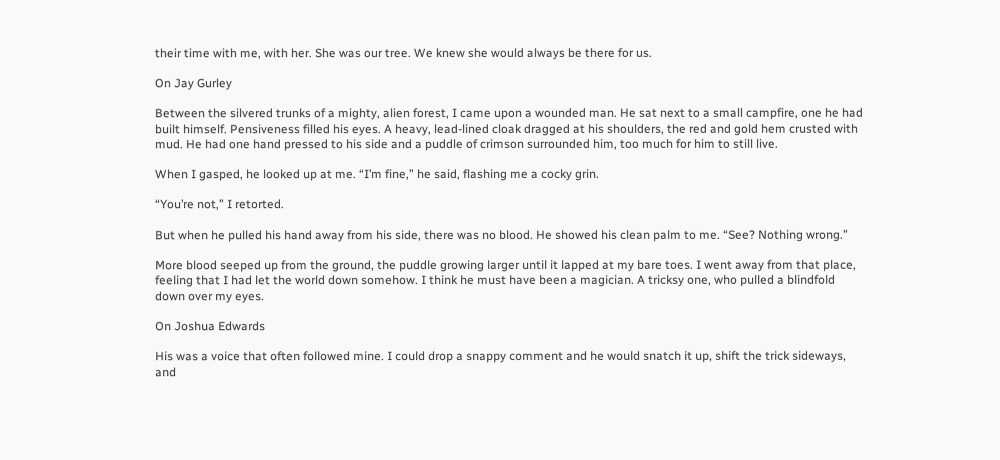their time with me, with her. She was our tree. We knew she would always be there for us.

On Jay Gurley

Between the silvered trunks of a mighty, alien forest, I came upon a wounded man. He sat next to a small campfire, one he had built himself. Pensiveness filled his eyes. A heavy, lead-lined cloak dragged at his shoulders, the red and gold hem crusted with mud. He had one hand pressed to his side and a puddle of crimson surrounded him, too much for him to still live.

When I gasped, he looked up at me. “I’m fine,” he said, flashing me a cocky grin.

“You’re not,” I retorted.

But when he pulled his hand away from his side, there was no blood. He showed his clean palm to me. “See? Nothing wrong.”

More blood seeped up from the ground, the puddle growing larger until it lapped at my bare toes. I went away from that place, feeling that I had let the world down somehow. I think he must have been a magician. A tricksy one, who pulled a blindfold down over my eyes.

On Joshua Edwards

His was a voice that often followed mine. I could drop a snappy comment and he would snatch it up, shift the trick sideways, and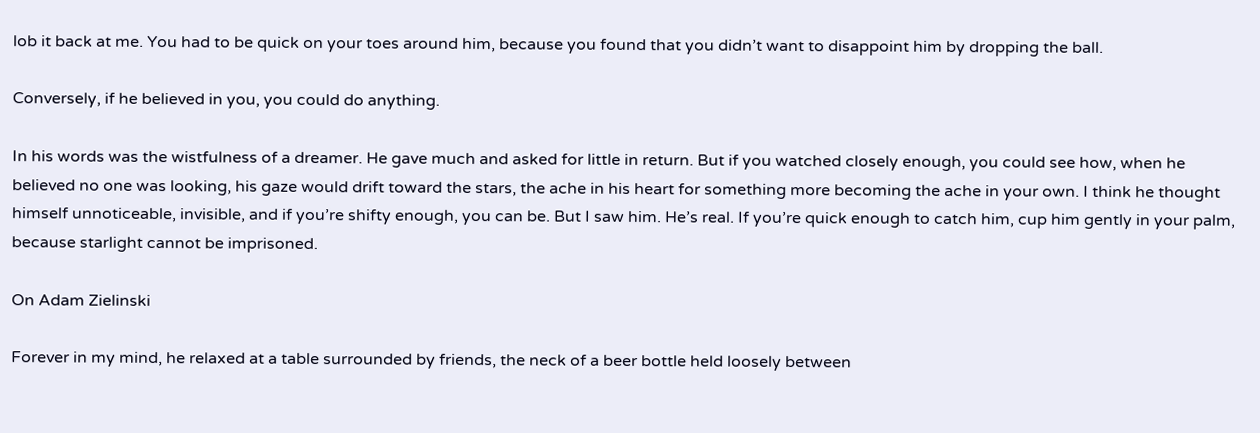lob it back at me. You had to be quick on your toes around him, because you found that you didn’t want to disappoint him by dropping the ball.

Conversely, if he believed in you, you could do anything.

In his words was the wistfulness of a dreamer. He gave much and asked for little in return. But if you watched closely enough, you could see how, when he believed no one was looking, his gaze would drift toward the stars, the ache in his heart for something more becoming the ache in your own. I think he thought himself unnoticeable, invisible, and if you’re shifty enough, you can be. But I saw him. He’s real. If you’re quick enough to catch him, cup him gently in your palm, because starlight cannot be imprisoned.

On Adam Zielinski

Forever in my mind, he relaxed at a table surrounded by friends, the neck of a beer bottle held loosely between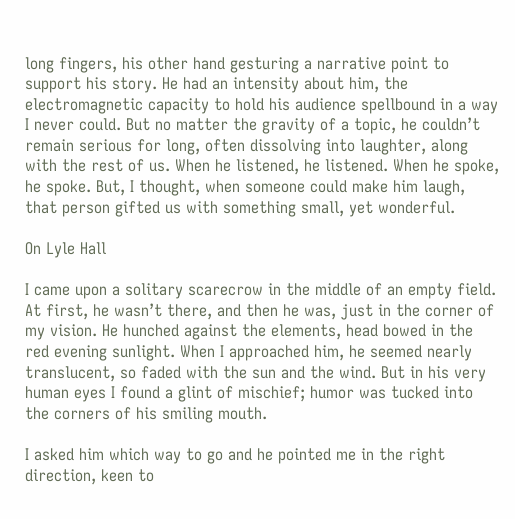long fingers, his other hand gesturing a narrative point to support his story. He had an intensity about him, the electromagnetic capacity to hold his audience spellbound in a way I never could. But no matter the gravity of a topic, he couldn’t remain serious for long, often dissolving into laughter, along with the rest of us. When he listened, he listened. When he spoke, he spoke. But, I thought, when someone could make him laugh, that person gifted us with something small, yet wonderful.

On Lyle Hall

I came upon a solitary scarecrow in the middle of an empty field. At first, he wasn’t there, and then he was, just in the corner of my vision. He hunched against the elements, head bowed in the red evening sunlight. When I approached him, he seemed nearly translucent, so faded with the sun and the wind. But in his very human eyes I found a glint of mischief; humor was tucked into the corners of his smiling mouth.

I asked him which way to go and he pointed me in the right direction, keen to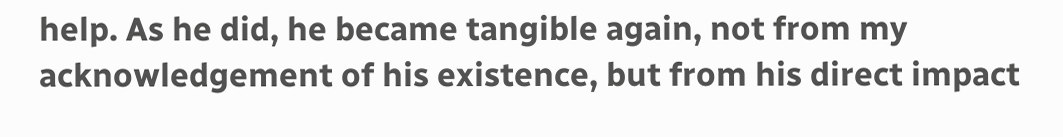help. As he did, he became tangible again, not from my acknowledgement of his existence, but from his direct impact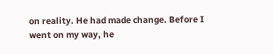on reality. He had made change. Before I went on my way, he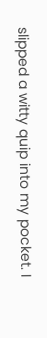slipped a witty quip into my pocket. I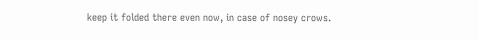keep it folded there even now, in case of nosey crows.